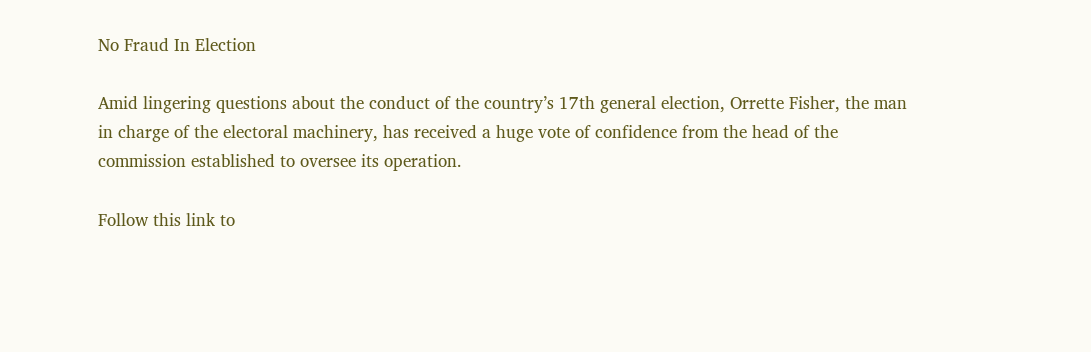No Fraud In Election

Amid lingering questions about the conduct of the country’s 17th general election, Orrette Fisher, the man in charge of the electoral machinery, has received a huge vote of confidence from the head of the commission established to oversee its operation.

Follow this link to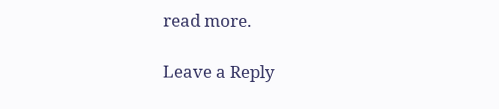read more.

Leave a Reply